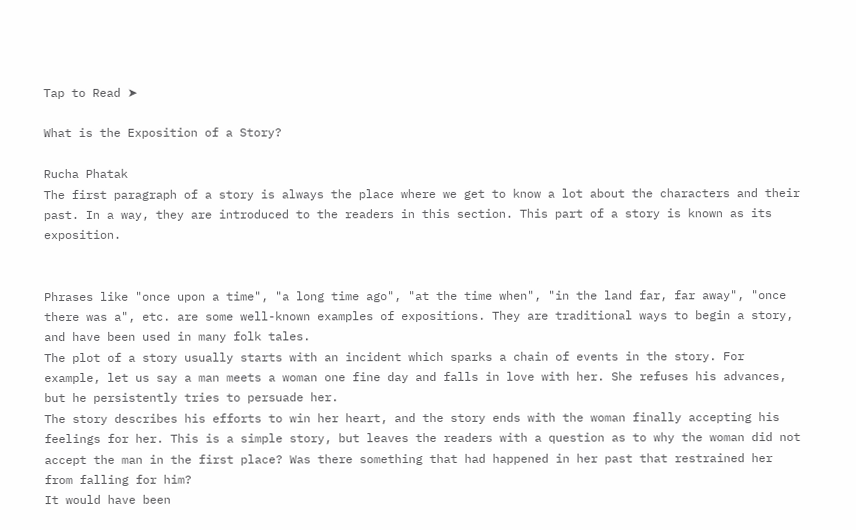Tap to Read ➤

What is the Exposition of a Story?

Rucha Phatak
The first paragraph of a story is always the place where we get to know a lot about the characters and their past. In a way, they are introduced to the readers in this section. This part of a story is known as its exposition.


Phrases like "once upon a time", "a long time ago", "at the time when", "in the land far, far away", "once there was a", etc. are some well-known examples of expositions. They are traditional ways to begin a story, and have been used in many folk tales.
The plot of a story usually starts with an incident which sparks a chain of events in the story. For example, let us say a man meets a woman one fine day and falls in love with her. She refuses his advances, but he persistently tries to persuade her.
The story describes his efforts to win her heart, and the story ends with the woman finally accepting his feelings for her. This is a simple story, but leaves the readers with a question as to why the woman did not accept the man in the first place? Was there something that had happened in her past that restrained her from falling for him?
It would have been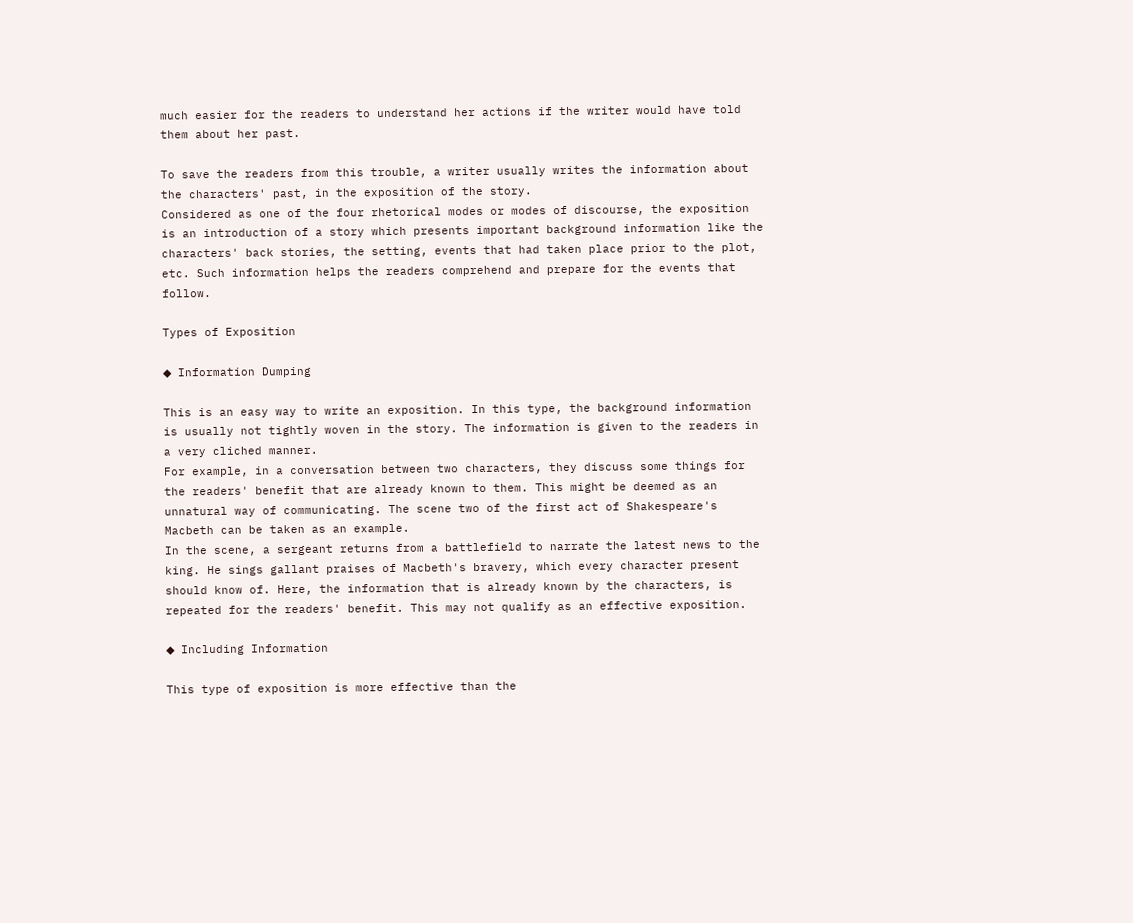much easier for the readers to understand her actions if the writer would have told them about her past.

To save the readers from this trouble, a writer usually writes the information about the characters' past, in the exposition of the story.
Considered as one of the four rhetorical modes or modes of discourse, the exposition is an introduction of a story which presents important background information like the characters' back stories, the setting, events that had taken place prior to the plot, etc. Such information helps the readers comprehend and prepare for the events that follow.

Types of Exposition

◆ Information Dumping

This is an easy way to write an exposition. In this type, the background information is usually not tightly woven in the story. The information is given to the readers in a very cliched manner.
For example, in a conversation between two characters, they discuss some things for the readers' benefit that are already known to them. This might be deemed as an unnatural way of communicating. The scene two of the first act of Shakespeare's Macbeth can be taken as an example.
In the scene, a sergeant returns from a battlefield to narrate the latest news to the king. He sings gallant praises of Macbeth's bravery, which every character present should know of. Here, the information that is already known by the characters, is repeated for the readers' benefit. This may not qualify as an effective exposition.

◆ Including Information

This type of exposition is more effective than the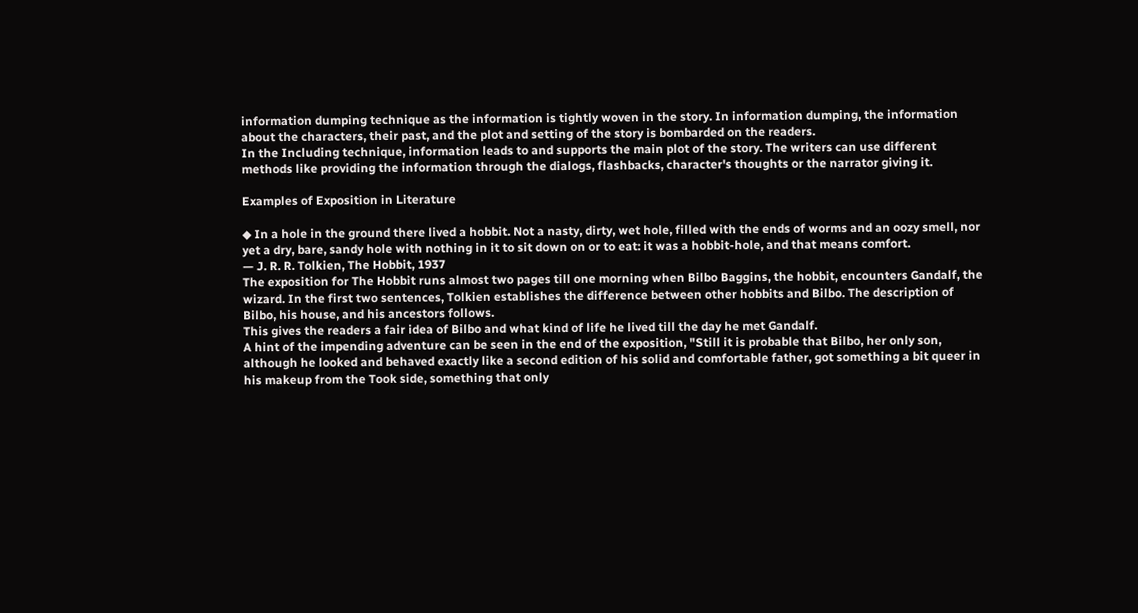information dumping technique as the information is tightly woven in the story. In information dumping, the information about the characters, their past, and the plot and setting of the story is bombarded on the readers.
In the Including technique, information leads to and supports the main plot of the story. The writers can use different methods like providing the information through the dialogs, flashbacks, character's thoughts or the narrator giving it.

Examples of Exposition in Literature

◆ In a hole in the ground there lived a hobbit. Not a nasty, dirty, wet hole, filled with the ends of worms and an oozy smell, nor yet a dry, bare, sandy hole with nothing in it to sit down on or to eat: it was a hobbit-hole, and that means comfort.
— J. R. R. Tolkien, The Hobbit, 1937
The exposition for The Hobbit runs almost two pages till one morning when Bilbo Baggins, the hobbit, encounters Gandalf, the wizard. In the first two sentences, Tolkien establishes the difference between other hobbits and Bilbo. The description of Bilbo, his house, and his ancestors follows.
This gives the readers a fair idea of Bilbo and what kind of life he lived till the day he met Gandalf.
A hint of the impending adventure can be seen in the end of the exposition, "Still it is probable that Bilbo, her only son, although he looked and behaved exactly like a second edition of his solid and comfortable father, got something a bit queer in his makeup from the Took side, something that only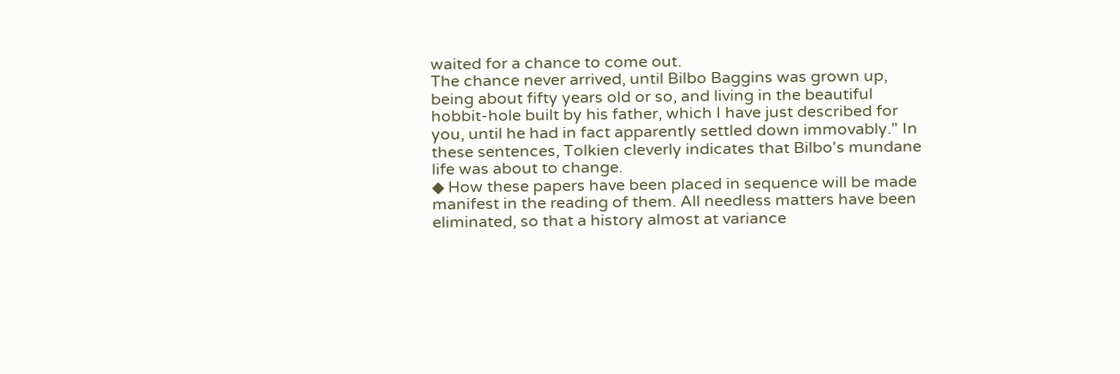waited for a chance to come out.
The chance never arrived, until Bilbo Baggins was grown up, being about fifty years old or so, and living in the beautiful hobbit-hole built by his father, which I have just described for you, until he had in fact apparently settled down immovably." In these sentences, Tolkien cleverly indicates that Bilbo's mundane life was about to change.
◆ How these papers have been placed in sequence will be made manifest in the reading of them. All needless matters have been eliminated, so that a history almost at variance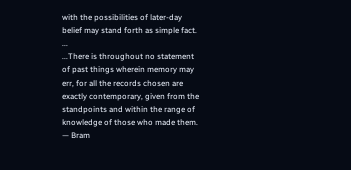with the possibilities of later-day belief may stand forth as simple fact. ...
...There is throughout no statement of past things wherein memory may err, for all the records chosen are exactly contemporary, given from the standpoints and within the range of knowledge of those who made them.
— Bram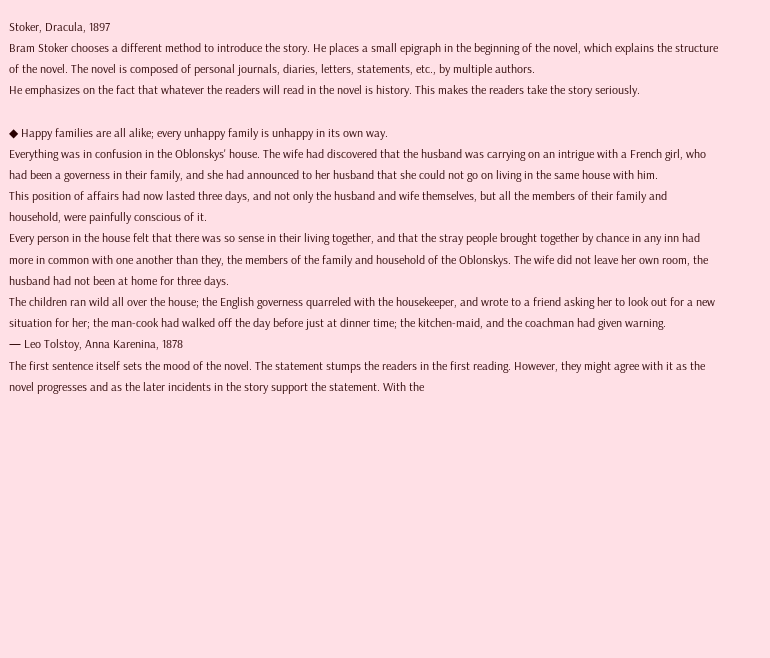Stoker, Dracula, 1897
Bram Stoker chooses a different method to introduce the story. He places a small epigraph in the beginning of the novel, which explains the structure of the novel. The novel is composed of personal journals, diaries, letters, statements, etc., by multiple authors.
He emphasizes on the fact that whatever the readers will read in the novel is history. This makes the readers take the story seriously.

◆ Happy families are all alike; every unhappy family is unhappy in its own way.
Everything was in confusion in the Oblonskys' house. The wife had discovered that the husband was carrying on an intrigue with a French girl, who had been a governess in their family, and she had announced to her husband that she could not go on living in the same house with him.
This position of affairs had now lasted three days, and not only the husband and wife themselves, but all the members of their family and household, were painfully conscious of it.
Every person in the house felt that there was so sense in their living together, and that the stray people brought together by chance in any inn had more in common with one another than they, the members of the family and household of the Oblonskys. The wife did not leave her own room, the husband had not been at home for three days.
The children ran wild all over the house; the English governess quarreled with the housekeeper, and wrote to a friend asking her to look out for a new situation for her; the man-cook had walked off the day before just at dinner time; the kitchen-maid, and the coachman had given warning.
— Leo Tolstoy, Anna Karenina, 1878
The first sentence itself sets the mood of the novel. The statement stumps the readers in the first reading. However, they might agree with it as the novel progresses and as the later incidents in the story support the statement. With the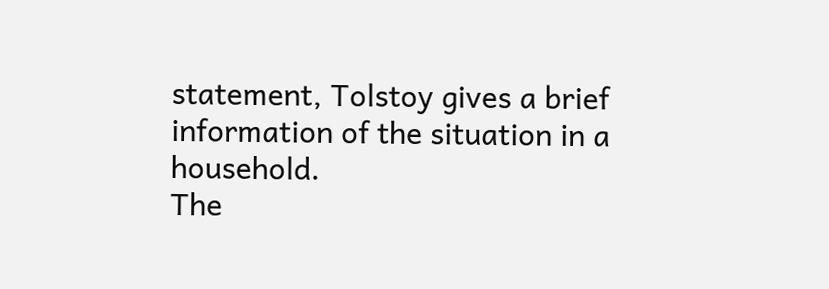statement, Tolstoy gives a brief information of the situation in a household.
The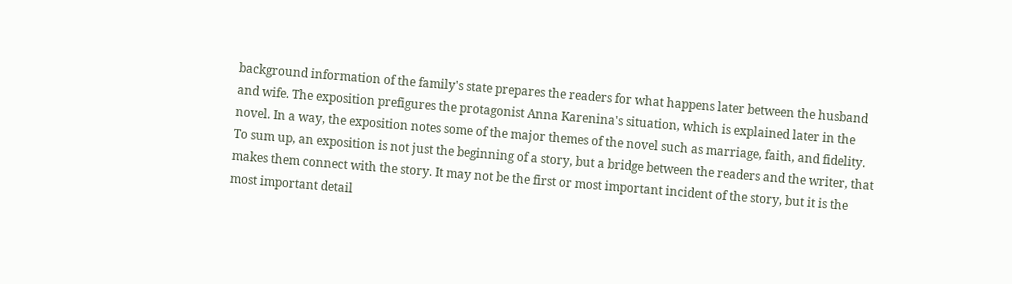background information of the family's state prepares the readers for what happens later between the husband and wife. The exposition prefigures the protagonist Anna Karenina's situation, which is explained later in the novel. In a way, the exposition notes some of the major themes of the novel such as marriage, faith, and fidelity.
To sum up, an exposition is not just the beginning of a story, but a bridge between the readers and the writer, that makes them connect with the story. It may not be the first or most important incident of the story, but it is the most important detail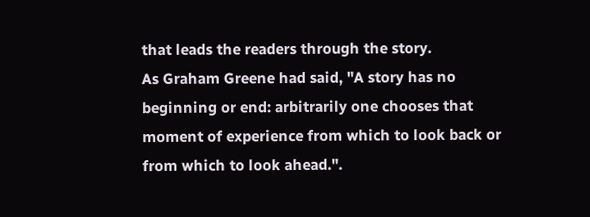that leads the readers through the story.
As Graham Greene had said, "A story has no beginning or end: arbitrarily one chooses that moment of experience from which to look back or from which to look ahead.".